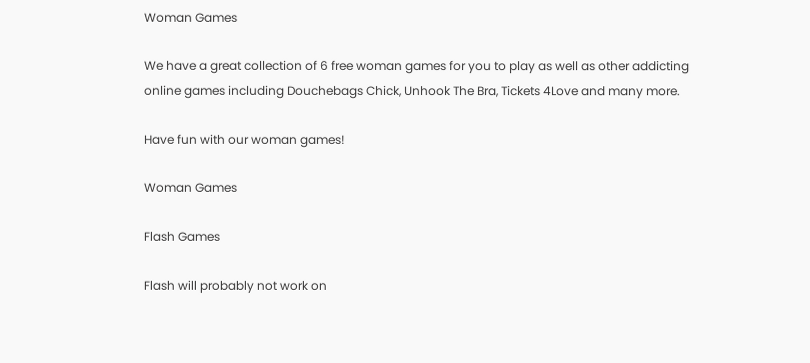Woman Games

We have a great collection of 6 free woman games for you to play as well as other addicting online games including Douchebags Chick, Unhook The Bra, Tickets 4Love and many more.

Have fun with our woman games!

Woman Games

Flash Games

Flash will probably not work on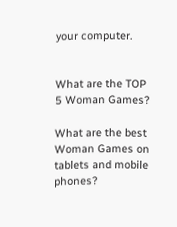your computer.


What are the TOP 5 Woman Games?

What are the best Woman Games on tablets and mobile phones?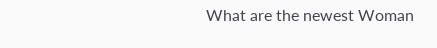What are the newest Woman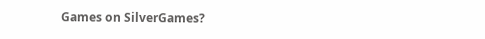Games on SilverGames?